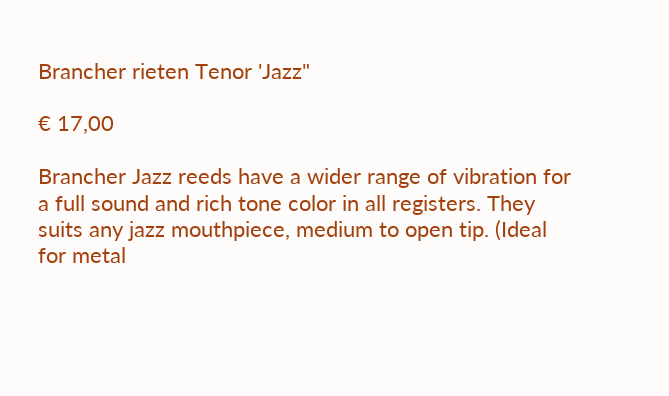Brancher rieten Tenor 'Jazz"

€ 17,00

Brancher Jazz reeds have a wider range of vibration for a full sound and rich tone color in all registers. They suits any jazz mouthpiece, medium to open tip. (Ideal for metal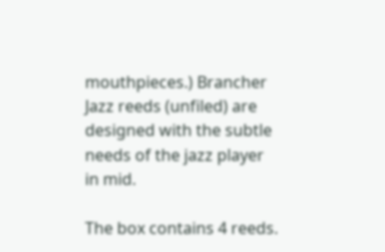mouthpieces.) Brancher Jazz reeds (unfiled) are designed with the subtle needs of the jazz player in mid.

The box contains 4 reeds.